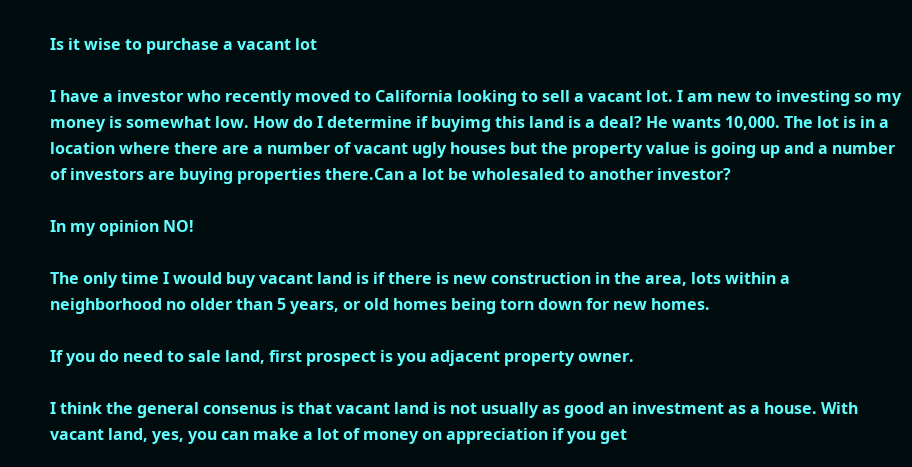Is it wise to purchase a vacant lot

I have a investor who recently moved to California looking to sell a vacant lot. I am new to investing so my money is somewhat low. How do I determine if buyimg this land is a deal? He wants 10,000. The lot is in a location where there are a number of vacant ugly houses but the property value is going up and a number of investors are buying properties there.Can a lot be wholesaled to another investor?

In my opinion NO!

The only time I would buy vacant land is if there is new construction in the area, lots within a neighborhood no older than 5 years, or old homes being torn down for new homes.

If you do need to sale land, first prospect is you adjacent property owner.

I think the general consenus is that vacant land is not usually as good an investment as a house. With vacant land, yes, you can make a lot of money on appreciation if you get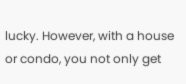lucky. However, with a house or condo, you not only get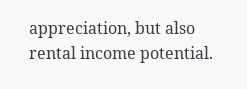appreciation, but also rental income potential.